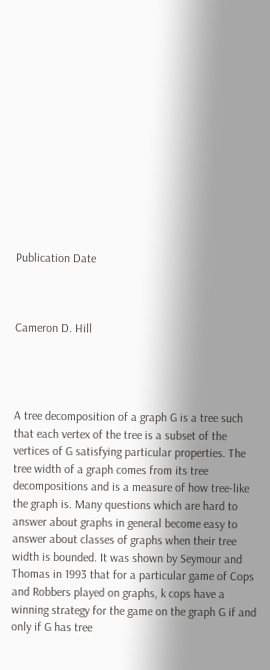Publication Date



Cameron D. Hill




A tree decomposition of a graph G is a tree such that each vertex of the tree is a subset of the vertices of G satisfying particular properties. The tree width of a graph comes from its tree decompositions and is a measure of how tree-like the graph is. Many questions which are hard to answer about graphs in general become easy to answer about classes of graphs when their tree width is bounded. It was shown by Seymour and Thomas in 1993 that for a particular game of Cops and Robbers played on graphs, k cops have a winning strategy for the game on the graph G if and only if G has tree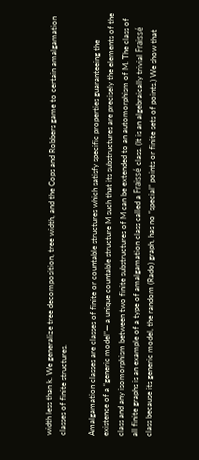width less than k. We generalize tree decomposition, tree width, and the Cops and Robbers game to certain amalgamation classes of finite structures.

Amalgamation classes are classes of finite or countable structures which satisfy specific properties guaranteeing the existence of a “generic model”— a unique countable structure M such that its substructures are precisely the elements of the class and any isomorphism between two finite substructures of M can be extended to an automorphism of M. The class of all finite graphs is an example of a type of amalgamation class called a Fraïssé class. (It is an algebraically trivial Fraïssé class because its generic model, the random (Rado) graph, has no “special” points or finite sets of points.) We show that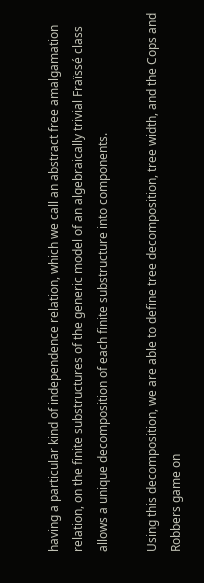having a particular kind of independence relation, which we call an abstract free amalgamation relation, on the finite substructures of the generic model of an algebraically trivial Fraïssé class allows a unique decomposition of each finite substructure into components.

Using this decomposition, we are able to define tree decomposition, tree width, and the Cops and Robbers game on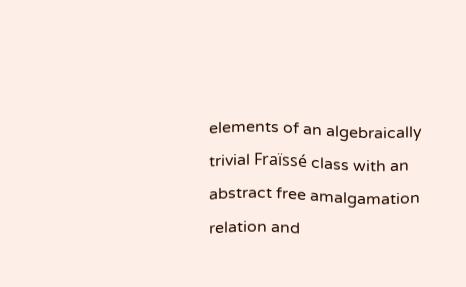elements of an algebraically trivial Fraïssé class with an abstract free amalgamation relation and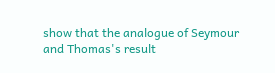show that the analogue of Seymour and Thomas's result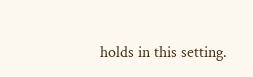holds in this setting.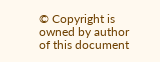© Copyright is owned by author of this document